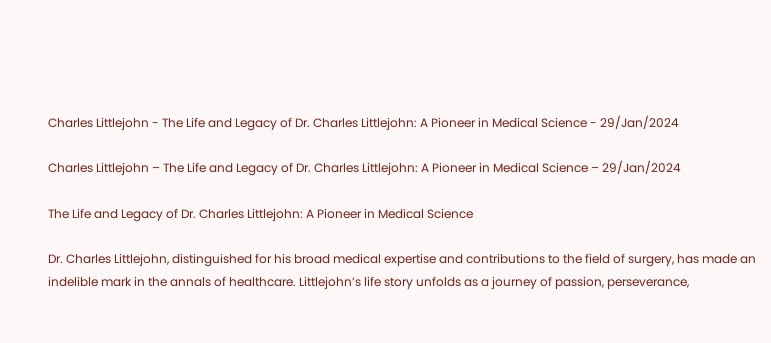Charles Littlejohn - The Life and Legacy of Dr. Charles Littlejohn: A Pioneer in Medical Science - 29/Jan/2024

Charles Littlejohn – The Life and Legacy of Dr. Charles Littlejohn: A Pioneer in Medical Science – 29/Jan/2024

The Life and Legacy of Dr. Charles Littlejohn: A Pioneer in Medical Science

Dr. Charles Littlejohn, distinguished for his broad medical expertise and contributions to the field of surgery, has made an indelible mark in the annals of healthcare. Littlejohn’s life story unfolds as a journey of passion, perseverance,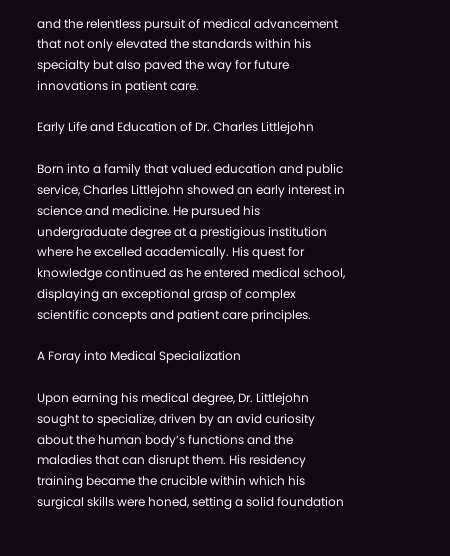and the relentless pursuit of medical advancement that not only elevated the standards within his specialty but also paved the way for future innovations in patient care.

Early Life and Education of Dr. Charles Littlejohn

Born into a family that valued education and public service, Charles Littlejohn showed an early interest in science and medicine. He pursued his undergraduate degree at a prestigious institution where he excelled academically. His quest for knowledge continued as he entered medical school, displaying an exceptional grasp of complex scientific concepts and patient care principles.

A Foray into Medical Specialization

Upon earning his medical degree, Dr. Littlejohn sought to specialize, driven by an avid curiosity about the human body’s functions and the maladies that can disrupt them. His residency training became the crucible within which his surgical skills were honed, setting a solid foundation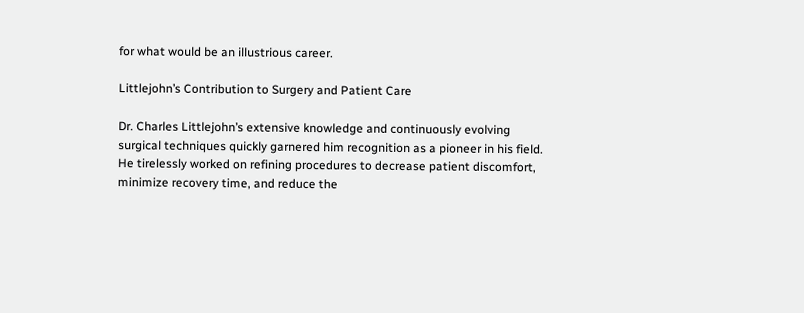for what would be an illustrious career.

Littlejohn’s Contribution to Surgery and Patient Care

Dr. Charles Littlejohn’s extensive knowledge and continuously evolving surgical techniques quickly garnered him recognition as a pioneer in his field. He tirelessly worked on refining procedures to decrease patient discomfort, minimize recovery time, and reduce the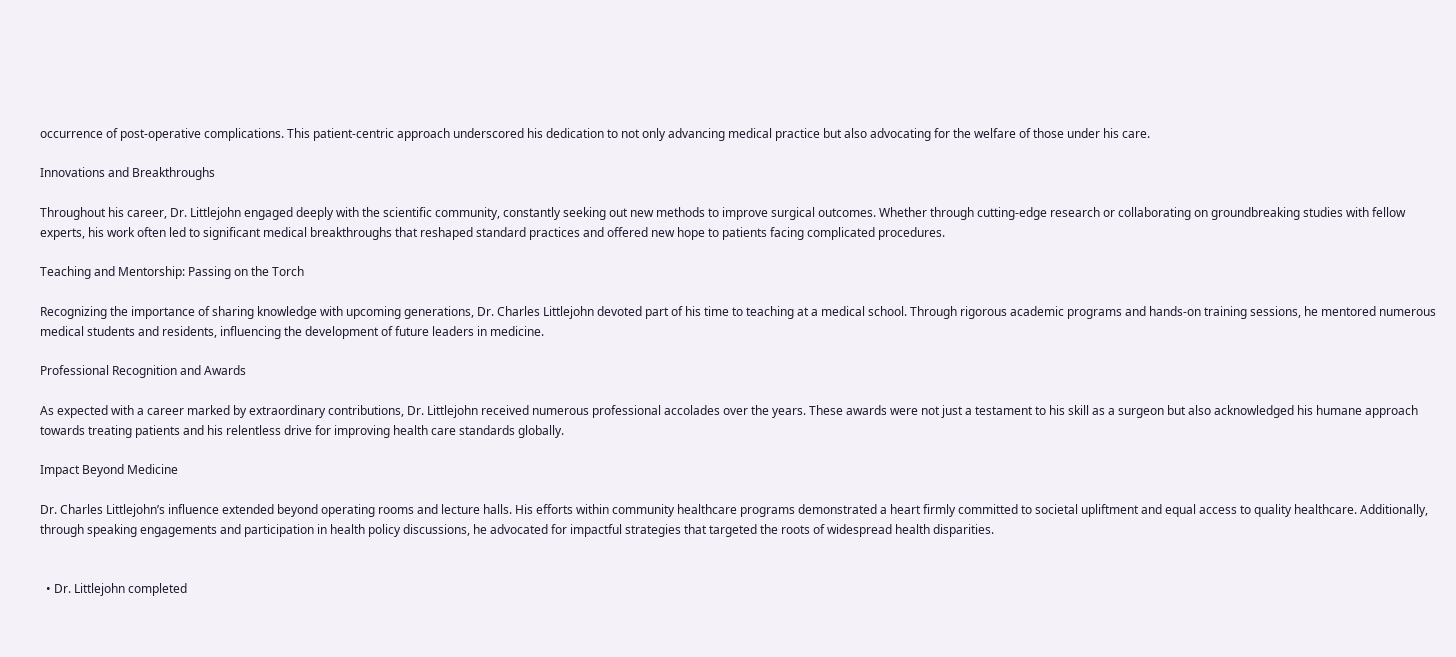occurrence of post-operative complications. This patient-centric approach underscored his dedication to not only advancing medical practice but also advocating for the welfare of those under his care.

Innovations and Breakthroughs

Throughout his career, Dr. Littlejohn engaged deeply with the scientific community, constantly seeking out new methods to improve surgical outcomes. Whether through cutting-edge research or collaborating on groundbreaking studies with fellow experts, his work often led to significant medical breakthroughs that reshaped standard practices and offered new hope to patients facing complicated procedures.

Teaching and Mentorship: Passing on the Torch

Recognizing the importance of sharing knowledge with upcoming generations, Dr. Charles Littlejohn devoted part of his time to teaching at a medical school. Through rigorous academic programs and hands-on training sessions, he mentored numerous medical students and residents, influencing the development of future leaders in medicine.

Professional Recognition and Awards

As expected with a career marked by extraordinary contributions, Dr. Littlejohn received numerous professional accolades over the years. These awards were not just a testament to his skill as a surgeon but also acknowledged his humane approach towards treating patients and his relentless drive for improving health care standards globally.

Impact Beyond Medicine

Dr. Charles Littlejohn’s influence extended beyond operating rooms and lecture halls. His efforts within community healthcare programs demonstrated a heart firmly committed to societal upliftment and equal access to quality healthcare. Additionally, through speaking engagements and participation in health policy discussions, he advocated for impactful strategies that targeted the roots of widespread health disparities.


  • Dr. Littlejohn completed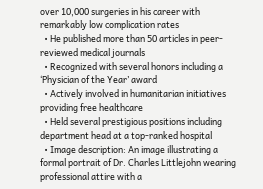over 10,000 surgeries in his career with remarkably low complication rates
  • He published more than 50 articles in peer-reviewed medical journals
  • Recognized with several honors including a ‘Physician of the Year’ award
  • Actively involved in humanitarian initiatives providing free healthcare
  • Held several prestigious positions including department head at a top-ranked hospital
  • Image description: An image illustrating a formal portrait of Dr. Charles Littlejohn wearing professional attire with a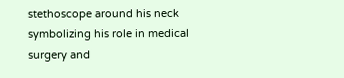stethoscope around his neck symbolizing his role in medical surgery and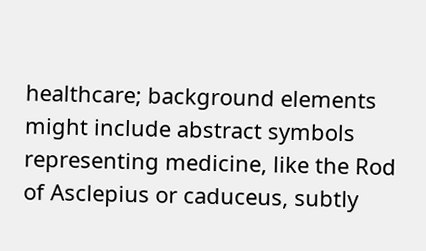healthcare; background elements might include abstract symbols representing medicine, like the Rod of Asclepius or caduceus, subtly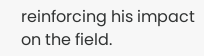reinforcing his impact on the field.